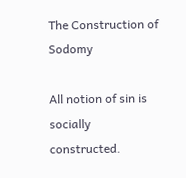The Construction of Sodomy

All notion of sin is socially constructed.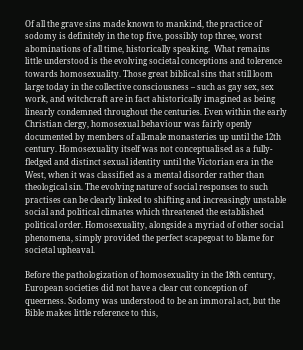Of all the grave sins made known to mankind, the practice of sodomy is definitely in the top five, possibly top three, worst abominations of all time, historically speaking.  What remains little understood is the evolving societal conceptions and tolerence towards homosexuality. Those great biblical sins that still loom large today in the collective consciousness – such as gay sex, sex work, and witchcraft are in fact ahistorically imagined as being linearly condemned throughout the centuries. Even within the early Christian clergy, homosexual behaviour was fairly openly documented by members of all-male monasteries up until the 12th century. Homosexuality itself was not conceptualised as a fully-fledged and distinct sexual identity until the Victorian era in the West, when it was classified as a mental disorder rather than theological sin. The evolving nature of social responses to such practises can be clearly linked to shifting and increasingly unstable social and political climates which threatened the established political order. Homosexuality, alongside a myriad of other social phenomena, simply provided the perfect scapegoat to blame for societal upheaval.

Before the pathologization of homosexuality in the 18th century, European societies did not have a clear cut conception of queerness. Sodomy was understood to be an immoral act, but the Bible makes little reference to this,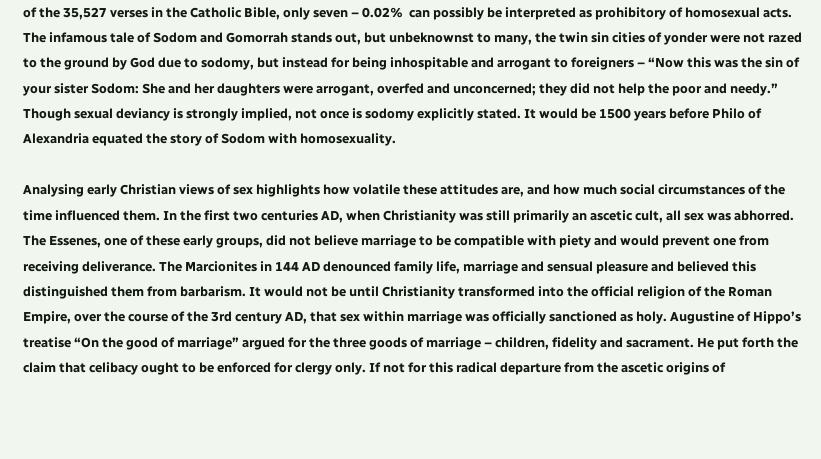of the 35,527 verses in the Catholic Bible, only seven – 0.02%  can possibly be interpreted as prohibitory of homosexual acts. The infamous tale of Sodom and Gomorrah stands out, but unbeknownst to many, the twin sin cities of yonder were not razed to the ground by God due to sodomy, but instead for being inhospitable and arrogant to foreigners – “Now this was the sin of your sister Sodom: She and her daughters were arrogant, overfed and unconcerned; they did not help the poor and needy.” Though sexual deviancy is strongly implied, not once is sodomy explicitly stated. It would be 1500 years before Philo of Alexandria equated the story of Sodom with homosexuality.

Analysing early Christian views of sex highlights how volatile these attitudes are, and how much social circumstances of the time influenced them. In the first two centuries AD, when Christianity was still primarily an ascetic cult, all sex was abhorred. The Essenes, one of these early groups, did not believe marriage to be compatible with piety and would prevent one from receiving deliverance. The Marcionites in 144 AD denounced family life, marriage and sensual pleasure and believed this distinguished them from barbarism. It would not be until Christianity transformed into the official religion of the Roman Empire, over the course of the 3rd century AD, that sex within marriage was officially sanctioned as holy. Augustine of Hippo’s treatise “On the good of marriage” argued for the three goods of marriage – children, fidelity and sacrament. He put forth the claim that celibacy ought to be enforced for clergy only. If not for this radical departure from the ascetic origins of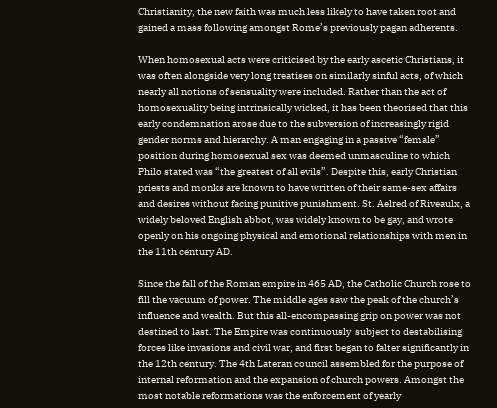Christianity, the new faith was much less likely to have taken root and gained a mass following amongst Rome’s previously pagan adherents.

When homosexual acts were criticised by the early ascetic Christians, it was often alongside very long treatises on similarly sinful acts, of which nearly all notions of sensuality were included. Rather than the act of homosexuality being intrinsically wicked, it has been theorised that this early condemnation arose due to the subversion of increasingly rigid gender norms and hierarchy. A man engaging in a passive “female” position during homosexual sex was deemed unmasculine to which Philo stated was “the greatest of all evils”. Despite this, early Christian priests and monks are known to have written of their same-sex affairs and desires without facing punitive punishment. St. Aelred of Riveaulx, a widely beloved English abbot, was widely known to be gay, and wrote openly on his ongoing physical and emotional relationships with men in the 11th century AD.

Since the fall of the Roman empire in 465 AD, the Catholic Church rose to fill the vacuum of power. The middle ages saw the peak of the church’s influence and wealth. But this all-encompassing grip on power was not destined to last. The Empire was continuously  subject to destabilising forces like invasions and civil war, and first began to falter significantly in the 12th century. The 4th Lateran council assembled for the purpose of internal reformation and the expansion of church powers. Amongst the most notable reformations was the enforcement of yearly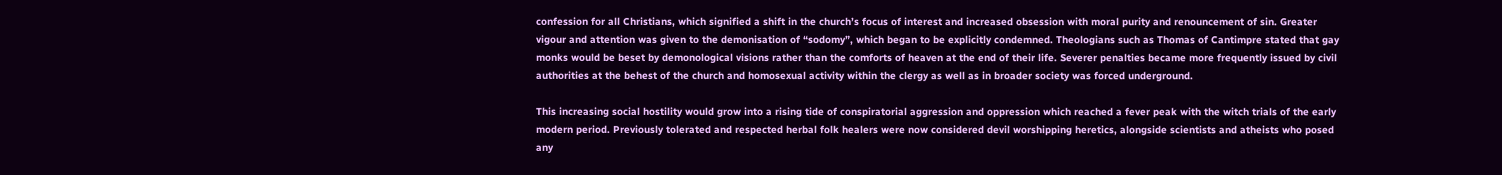confession for all Christians, which signified a shift in the church’s focus of interest and increased obsession with moral purity and renouncement of sin. Greater vigour and attention was given to the demonisation of “sodomy”, which began to be explicitly condemned. Theologians such as Thomas of Cantimpre stated that gay monks would be beset by demonological visions rather than the comforts of heaven at the end of their life. Severer penalties became more frequently issued by civil authorities at the behest of the church and homosexual activity within the clergy as well as in broader society was forced underground.

This increasing social hostility would grow into a rising tide of conspiratorial aggression and oppression which reached a fever peak with the witch trials of the early modern period. Previously tolerated and respected herbal folk healers were now considered devil worshipping heretics, alongside scientists and atheists who posed any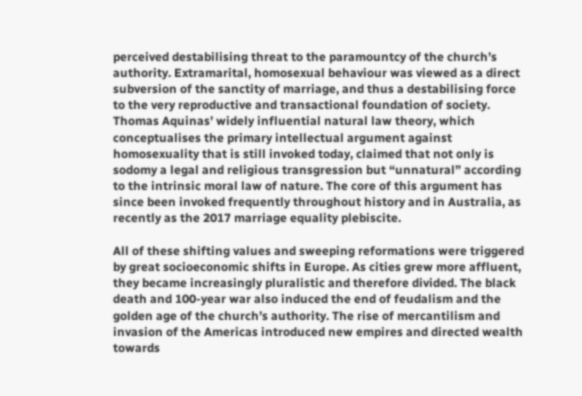perceived destabilising threat to the paramountcy of the church’s authority. Extramarital, homosexual behaviour was viewed as a direct subversion of the sanctity of marriage, and thus a destabilising force to the very reproductive and transactional foundation of society. Thomas Aquinas’ widely influential natural law theory, which conceptualises the primary intellectual argument against homosexuality that is still invoked today, claimed that not only is sodomy a legal and religious transgression but “unnatural” according to the intrinsic moral law of nature. The core of this argument has since been invoked frequently throughout history and in Australia, as recently as the 2017 marriage equality plebiscite.

All of these shifting values and sweeping reformations were triggered by great socioeconomic shifts in Europe. As cities grew more affluent, they became increasingly pluralistic and therefore divided. The black death and 100-year war also induced the end of feudalism and the golden age of the church’s authority. The rise of mercantilism and invasion of the Americas introduced new empires and directed wealth towards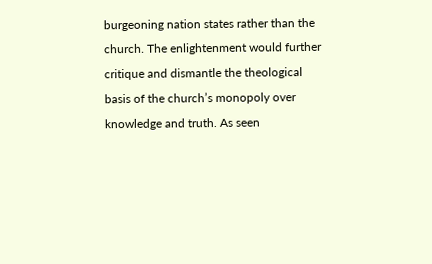burgeoning nation states rather than the church. The enlightenment would further critique and dismantle the theological basis of the church’s monopoly over knowledge and truth. As seen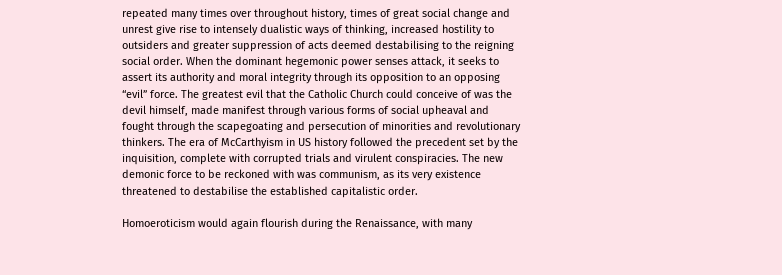repeated many times over throughout history, times of great social change and unrest give rise to intensely dualistic ways of thinking, increased hostility to outsiders and greater suppression of acts deemed destabilising to the reigning social order. When the dominant hegemonic power senses attack, it seeks to assert its authority and moral integrity through its opposition to an opposing “evil” force. The greatest evil that the Catholic Church could conceive of was the devil himself, made manifest through various forms of social upheaval and fought through the scapegoating and persecution of minorities and revolutionary thinkers. The era of McCarthyism in US history followed the precedent set by the inquisition, complete with corrupted trials and virulent conspiracies. The new demonic force to be reckoned with was communism, as its very existence threatened to destabilise the established capitalistic order.

Homoeroticism would again flourish during the Renaissance, with many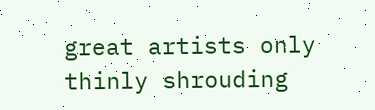great artists only thinly shrouding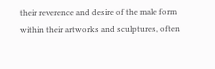their reverence and desire of the male form within their artworks and sculptures, often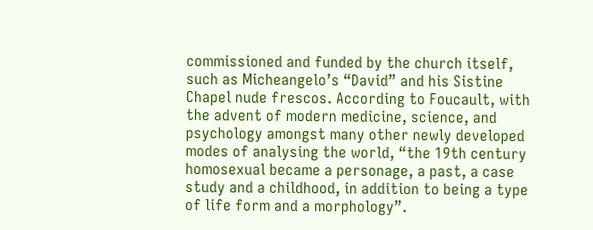commissioned and funded by the church itself, such as Micheangelo’s “David” and his Sistine Chapel nude frescos. According to Foucault, with the advent of modern medicine, science, and psychology amongst many other newly developed modes of analysing the world, “the 19th century homosexual became a personage, a past, a case study and a childhood, in addition to being a type of life form and a morphology”.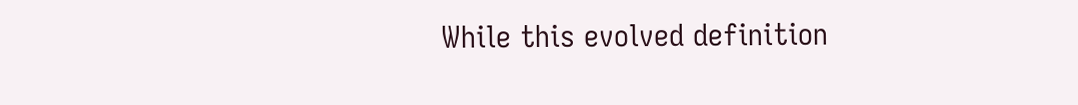While this evolved definition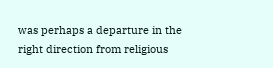was perhaps a departure in the right direction from religious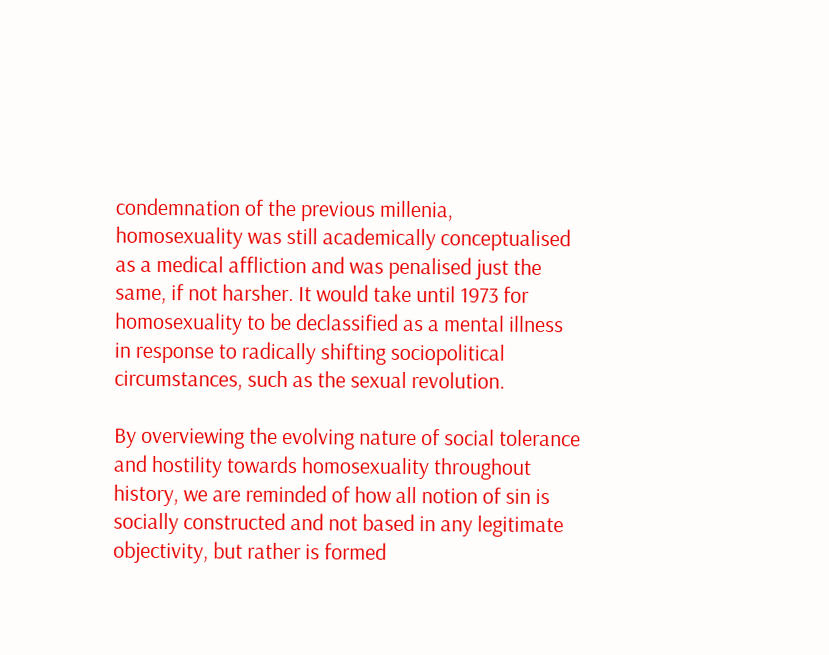condemnation of the previous millenia, homosexuality was still academically conceptualised as a medical affliction and was penalised just the same, if not harsher. It would take until 1973 for homosexuality to be declassified as a mental illness in response to radically shifting sociopolitical circumstances, such as the sexual revolution.

By overviewing the evolving nature of social tolerance and hostility towards homosexuality throughout history, we are reminded of how all notion of sin is socially constructed and not based in any legitimate objectivity, but rather is formed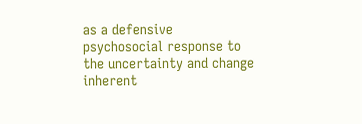as a defensive psychosocial response to the uncertainty and change inherent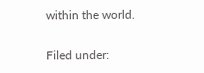within the world.

Filed under: